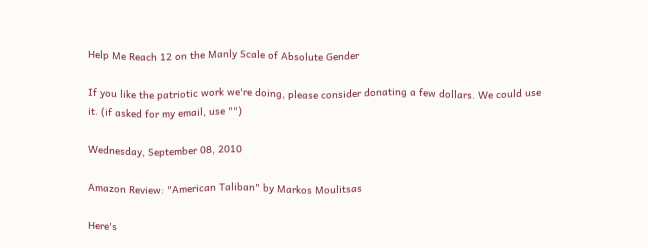Help Me Reach 12 on the Manly Scale of Absolute Gender

If you like the patriotic work we're doing, please consider donating a few dollars. We could use it. (if asked for my email, use "")

Wednesday, September 08, 2010

Amazon Review: "American Taliban" by Markos Moulitsas

Here's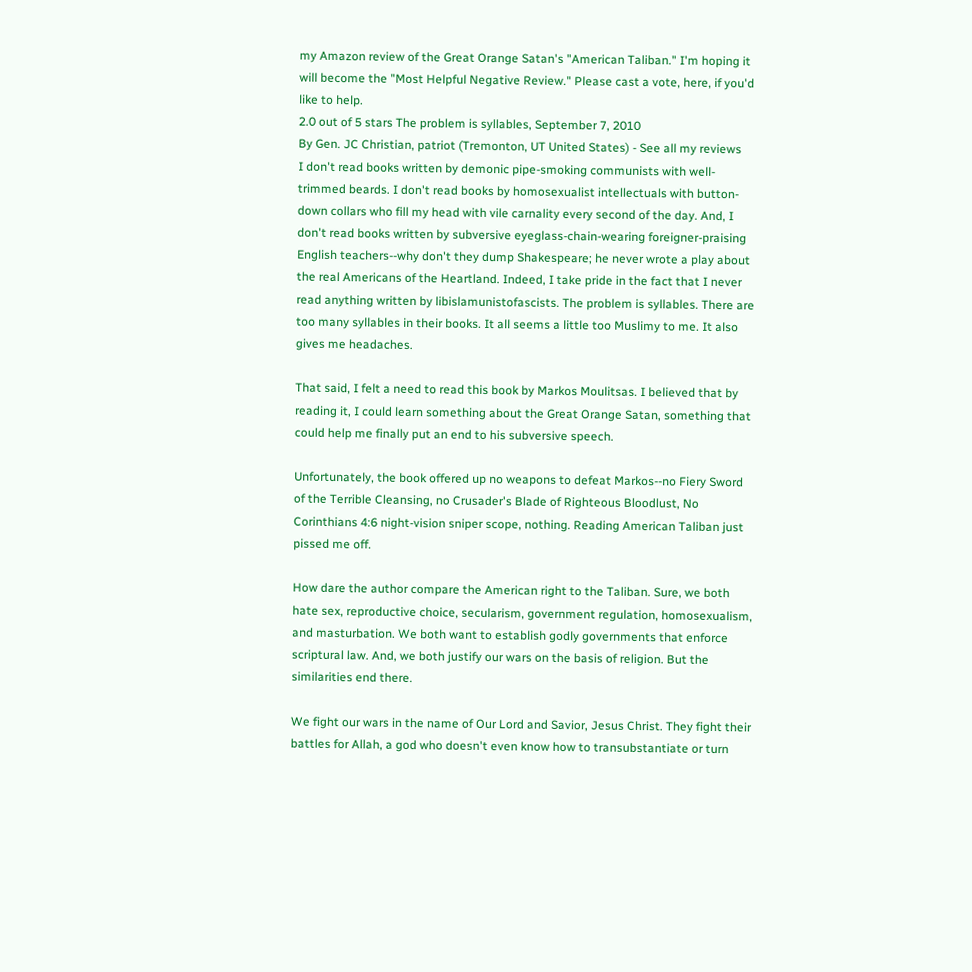my Amazon review of the Great Orange Satan's "American Taliban." I'm hoping it will become the "Most Helpful Negative Review." Please cast a vote, here, if you'd like to help.
2.0 out of 5 stars The problem is syllables, September 7, 2010
By Gen. JC Christian, patriot (Tremonton, UT United States) - See all my reviews
I don't read books written by demonic pipe-smoking communists with well-trimmed beards. I don't read books by homosexualist intellectuals with button-down collars who fill my head with vile carnality every second of the day. And, I don't read books written by subversive eyeglass-chain-wearing foreigner-praising English teachers--why don't they dump Shakespeare; he never wrote a play about the real Americans of the Heartland. Indeed, I take pride in the fact that I never read anything written by libislamunistofascists. The problem is syllables. There are too many syllables in their books. It all seems a little too Muslimy to me. It also gives me headaches.

That said, I felt a need to read this book by Markos Moulitsas. I believed that by reading it, I could learn something about the Great Orange Satan, something that could help me finally put an end to his subversive speech.

Unfortunately, the book offered up no weapons to defeat Markos--no Fiery Sword of the Terrible Cleansing, no Crusader's Blade of Righteous Bloodlust, No Corinthians 4:6 night-vision sniper scope, nothing. Reading American Taliban just pissed me off.

How dare the author compare the American right to the Taliban. Sure, we both hate sex, reproductive choice, secularism, government regulation, homosexualism, and masturbation. We both want to establish godly governments that enforce scriptural law. And, we both justify our wars on the basis of religion. But the similarities end there.

We fight our wars in the name of Our Lord and Savior, Jesus Christ. They fight their battles for Allah, a god who doesn't even know how to transubstantiate or turn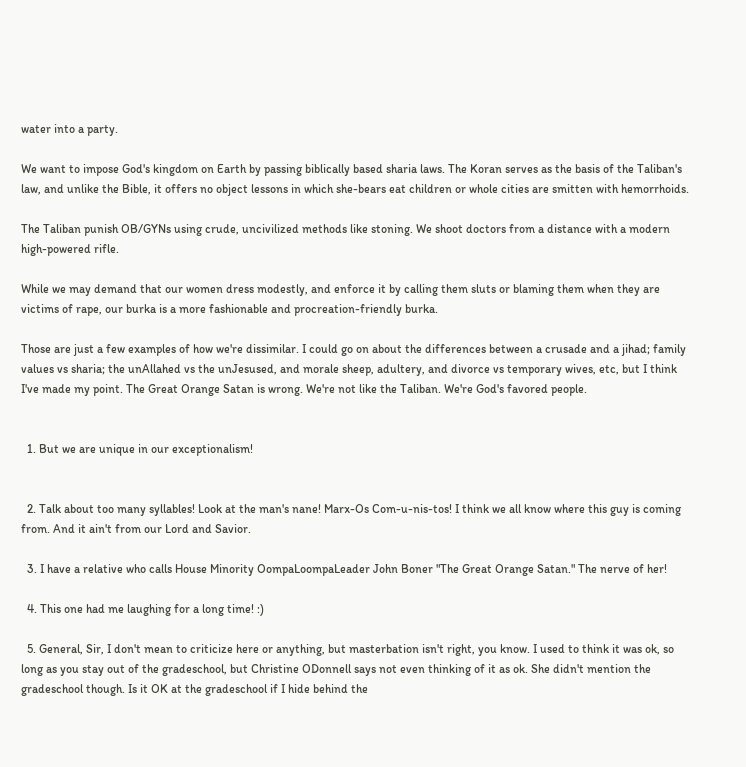water into a party.

We want to impose God's kingdom on Earth by passing biblically based sharia laws. The Koran serves as the basis of the Taliban's law, and unlike the Bible, it offers no object lessons in which she-bears eat children or whole cities are smitten with hemorrhoids.

The Taliban punish OB/GYNs using crude, uncivilized methods like stoning. We shoot doctors from a distance with a modern high-powered rifle.

While we may demand that our women dress modestly, and enforce it by calling them sluts or blaming them when they are victims of rape, our burka is a more fashionable and procreation-friendly burka.

Those are just a few examples of how we're dissimilar. I could go on about the differences between a crusade and a jihad; family values vs sharia; the unAllahed vs the unJesused, and morale sheep, adultery, and divorce vs temporary wives, etc, but I think I've made my point. The Great Orange Satan is wrong. We're not like the Taliban. We're God's favored people.


  1. But we are unique in our exceptionalism!


  2. Talk about too many syllables! Look at the man's nane! Marx-Os Com-u-nis-tos! I think we all know where this guy is coming from. And it ain't from our Lord and Savior.

  3. I have a relative who calls House Minority OompaLoompaLeader John Boner "The Great Orange Satan." The nerve of her!

  4. This one had me laughing for a long time! :)

  5. General, Sir, I don't mean to criticize here or anything, but masterbation isn't right, you know. I used to think it was ok, so long as you stay out of the gradeschool, but Christine ODonnell says not even thinking of it as ok. She didn't mention the gradeschool though. Is it OK at the gradeschool if I hide behind the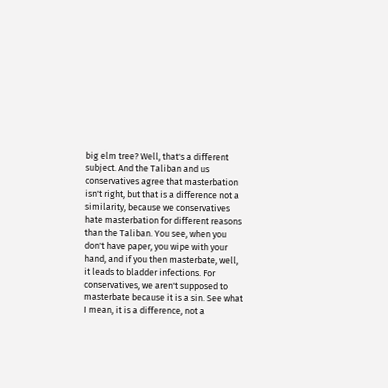big elm tree? Well, that's a different subject. And the Taliban and us conservatives agree that masterbation isn't right, but that is a difference not a similarity, because we conservatives hate masterbation for different reasons than the Taliban. You see, when you don't have paper, you wipe with your hand, and if you then masterbate, well, it leads to bladder infections. For conservatives, we aren't supposed to masterbate because it is a sin. See what I mean, it is a difference, not a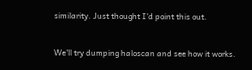similarity. Just thought I'd point this out.


We'll try dumping haloscan and see how it works.